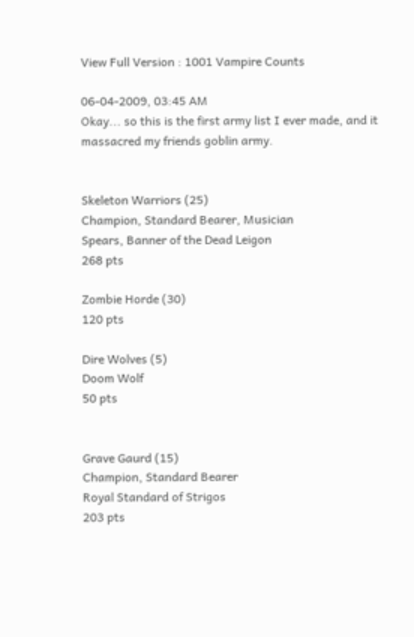View Full Version : 1001 Vampire Counts

06-04-2009, 03:45 AM
Okay... so this is the first army list I ever made, and it massacred my friends goblin army.


Skeleton Warriors (25)
Champion, Standard Bearer, Musician
Spears, Banner of the Dead Leigon
268 pts

Zombie Horde (30)
120 pts

Dire Wolves (5)
Doom Wolf
50 pts


Grave Gaurd (15)
Champion, Standard Bearer
Royal Standard of Strigos
203 pts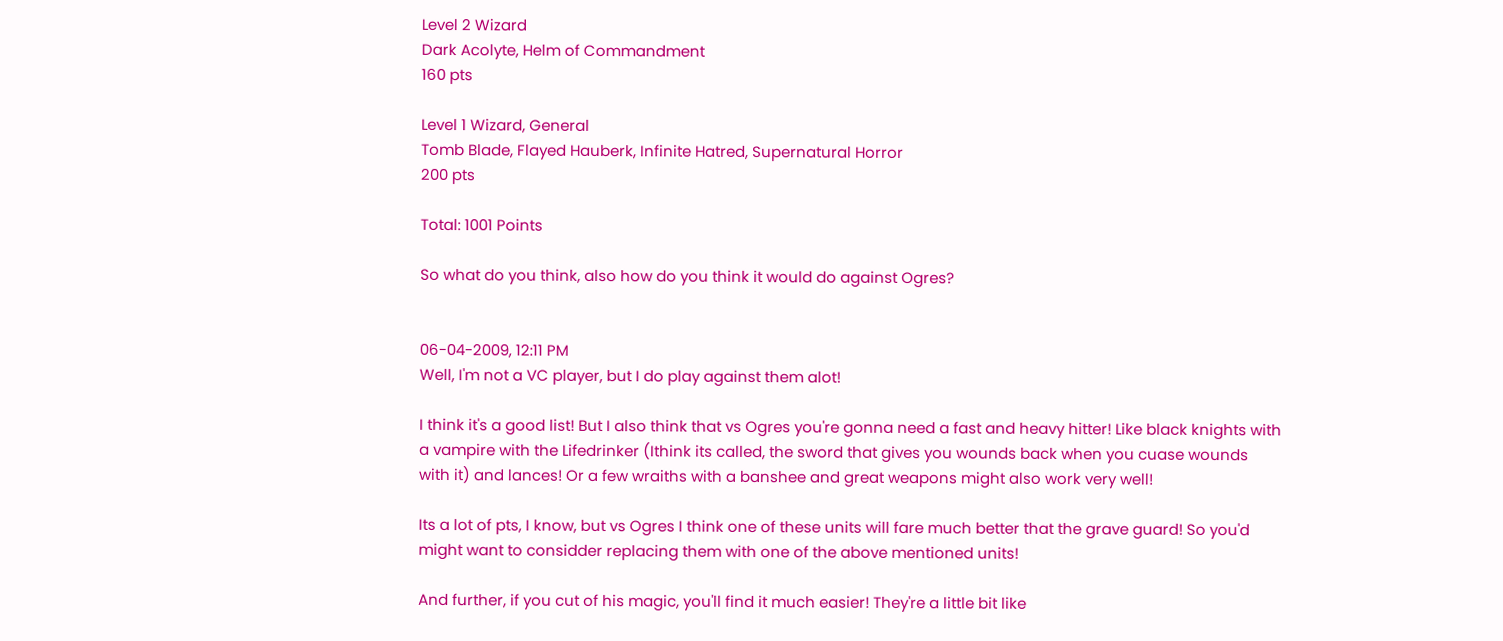Level 2 Wizard
Dark Acolyte, Helm of Commandment
160 pts

Level 1 Wizard, General
Tomb Blade, Flayed Hauberk, Infinite Hatred, Supernatural Horror
200 pts

Total: 1001 Points

So what do you think, also how do you think it would do against Ogres?


06-04-2009, 12:11 PM
Well, I'm not a VC player, but I do play against them alot!

I think it's a good list! But I also think that vs Ogres you're gonna need a fast and heavy hitter! Like black knights with a vampire with the Lifedrinker (Ithink its called, the sword that gives you wounds back when you cuase wounds with it) and lances! Or a few wraiths with a banshee and great weapons might also work very well!

Its a lot of pts, I know, but vs Ogres I think one of these units will fare much better that the grave guard! So you'd might want to considder replacing them with one of the above mentioned units!

And further, if you cut of his magic, you'll find it much easier! They're a little bit like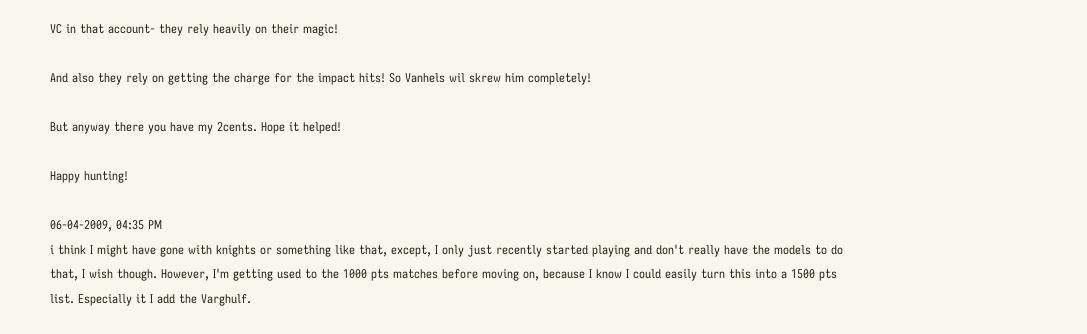VC in that account- they rely heavily on their magic!

And also they rely on getting the charge for the impact hits! So Vanhels wil skrew him completely!

But anyway there you have my 2cents. Hope it helped!

Happy hunting!

06-04-2009, 04:35 PM
i think I might have gone with knights or something like that, except, I only just recently started playing and don't really have the models to do that, I wish though. However, I'm getting used to the 1000 pts matches before moving on, because I know I could easily turn this into a 1500 pts list. Especially it I add the Varghulf.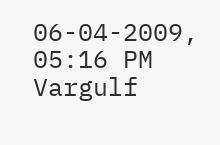06-04-2009, 05:16 PM
Vargulf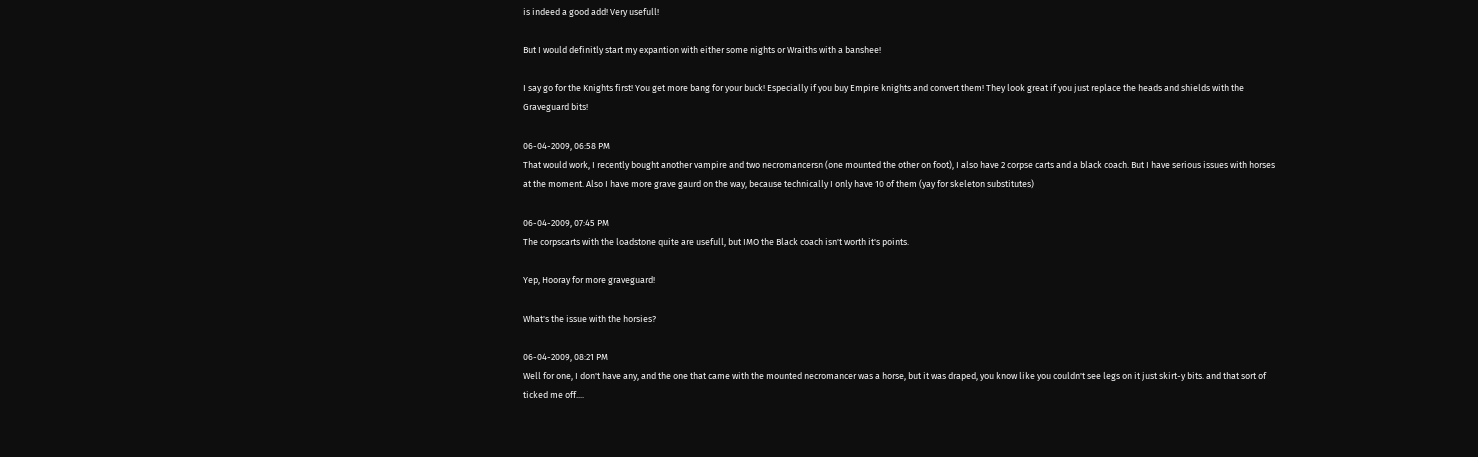is indeed a good add! Very usefull!

But I would definitly start my expantion with either some nights or Wraiths with a banshee!

I say go for the Knights first! You get more bang for your buck! Especially if you buy Empire knights and convert them! They look great if you just replace the heads and shields with the Graveguard bits!

06-04-2009, 06:58 PM
That would work, I recently bought another vampire and two necromancersn (one mounted the other on foot), I also have 2 corpse carts and a black coach. But I have serious issues with horses at the moment. Also I have more grave gaurd on the way, because technically I only have 10 of them (yay for skeleton substitutes)

06-04-2009, 07:45 PM
The corpscarts with the loadstone quite are usefull, but IMO the Black coach isn't worth it's points.

Yep, Hooray for more graveguard!

What's the issue with the horsies?

06-04-2009, 08:21 PM
Well for one, I don't have any, and the one that came with the mounted necromancer was a horse, but it was draped, you know like you couldn't see legs on it just skirt-y bits. and that sort of ticked me off....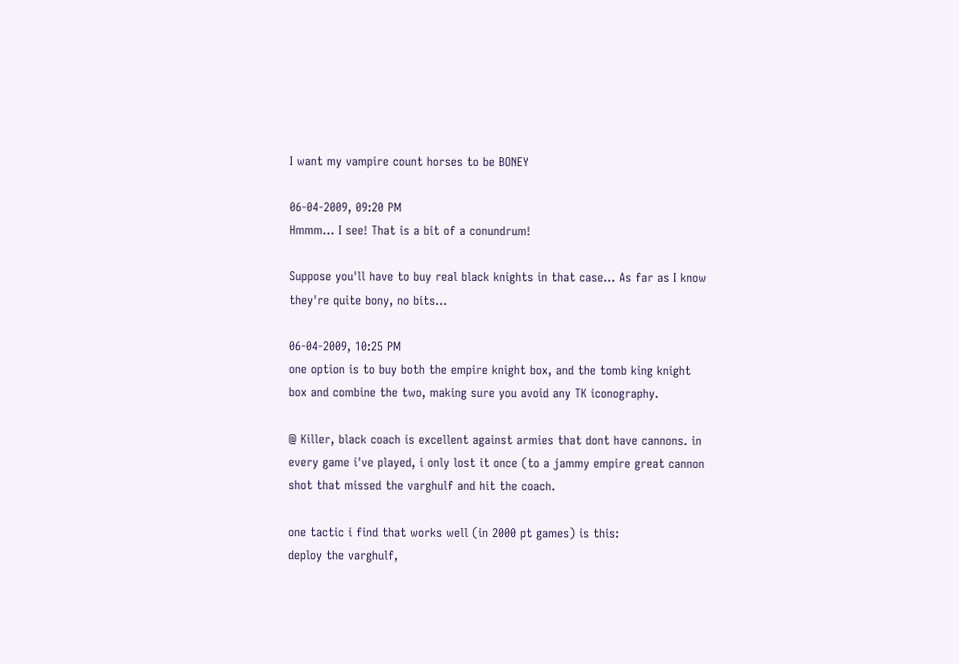I want my vampire count horses to be BONEY

06-04-2009, 09:20 PM
Hmmm... I see! That is a bit of a conundrum!

Suppose you'll have to buy real black knights in that case... As far as I know they're quite bony, no bits...

06-04-2009, 10:25 PM
one option is to buy both the empire knight box, and the tomb king knight box and combine the two, making sure you avoid any TK iconography.

@ Killer, black coach is excellent against armies that dont have cannons. in every game i've played, i only lost it once (to a jammy empire great cannon shot that missed the varghulf and hit the coach.

one tactic i find that works well (in 2000 pt games) is this:
deploy the varghulf,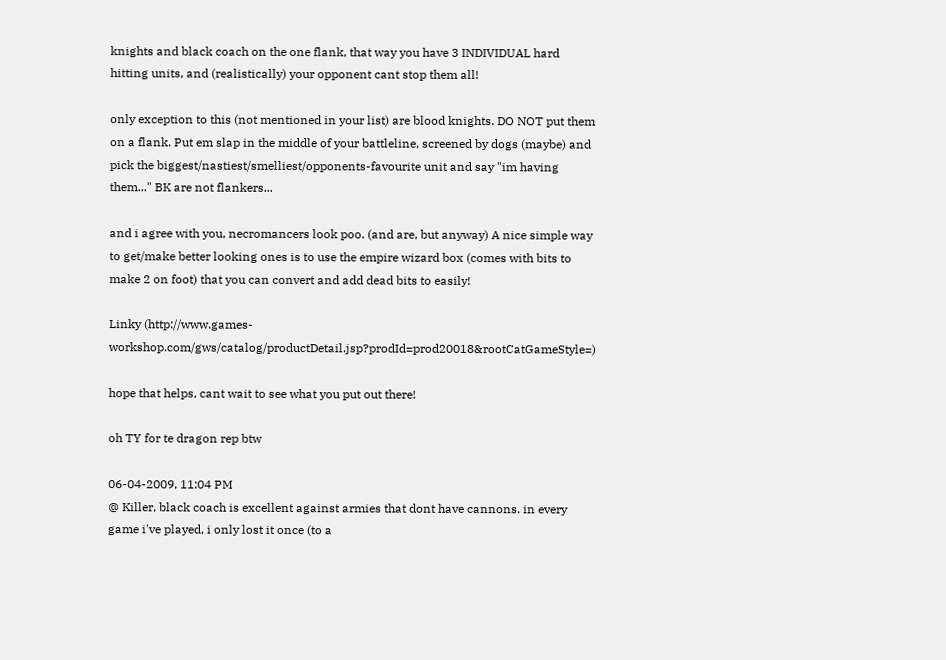knights and black coach on the one flank, that way you have 3 INDIVIDUAL hard hitting units, and (realistically) your opponent cant stop them all!

only exception to this (not mentioned in your list) are blood knights. DO NOT put them on a flank. Put em slap in the middle of your battleline, screened by dogs (maybe) and pick the biggest/nastiest/smelliest/opponents-favourite unit and say "im having them..." BK are not flankers...

and i agree with you, necromancers look poo. (and are, but anyway) A nice simple way to get/make better looking ones is to use the empire wizard box (comes with bits to make 2 on foot) that you can convert and add dead bits to easily!

Linky (http://www.games-workshop.com/gws/catalog/productDetail.jsp?prodId=prod20018&rootCatGameStyle=)

hope that helps, cant wait to see what you put out there!

oh TY for te dragon rep btw

06-04-2009, 11:04 PM
@ Killer, black coach is excellent against armies that dont have cannons. in every game i've played, i only lost it once (to a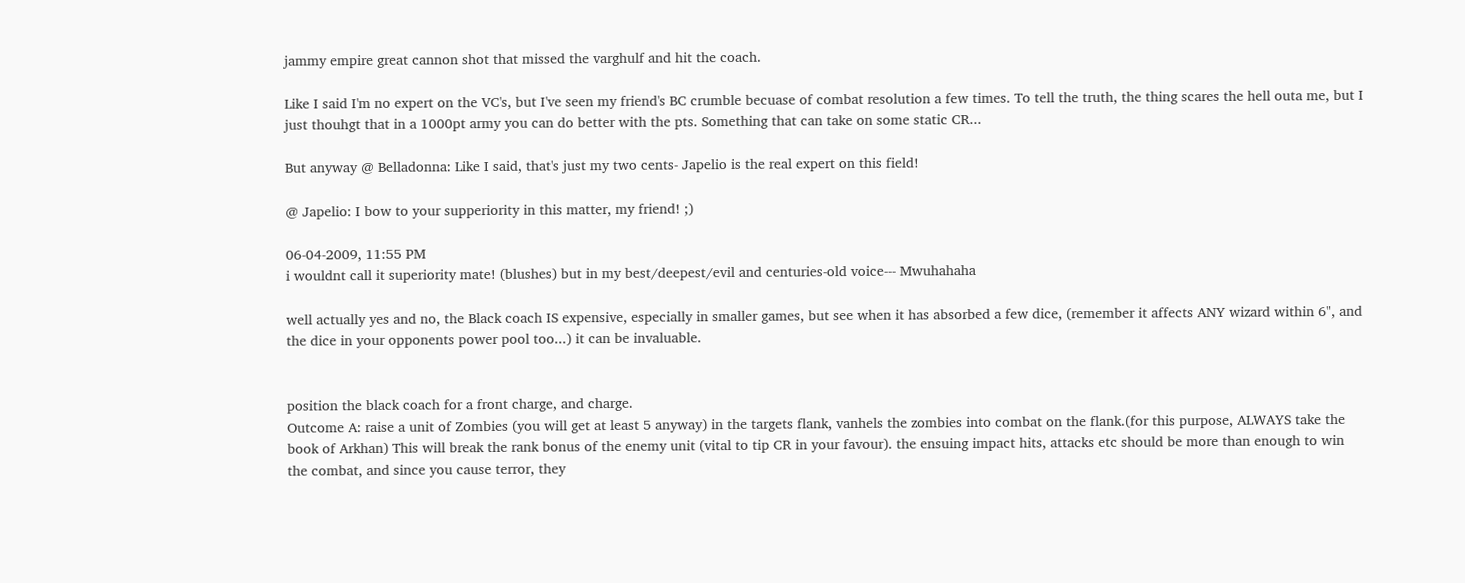jammy empire great cannon shot that missed the varghulf and hit the coach.

Like I said I'm no expert on the VC's, but I've seen my friend's BC crumble becuase of combat resolution a few times. To tell the truth, the thing scares the hell outa me, but I just thouhgt that in a 1000pt army you can do better with the pts. Something that can take on some static CR...

But anyway @ Belladonna: Like I said, that's just my two cents- Japelio is the real expert on this field!

@ Japelio: I bow to your supperiority in this matter, my friend! ;)

06-04-2009, 11:55 PM
i wouldnt call it superiority mate! (blushes) but in my best/deepest/evil and centuries-old voice--- Mwuhahaha

well actually yes and no, the Black coach IS expensive, especially in smaller games, but see when it has absorbed a few dice, (remember it affects ANY wizard within 6", and the dice in your opponents power pool too...) it can be invaluable.


position the black coach for a front charge, and charge.
Outcome A: raise a unit of Zombies (you will get at least 5 anyway) in the targets flank, vanhels the zombies into combat on the flank.(for this purpose, ALWAYS take the book of Arkhan) This will break the rank bonus of the enemy unit (vital to tip CR in your favour). the ensuing impact hits, attacks etc should be more than enough to win the combat, and since you cause terror, they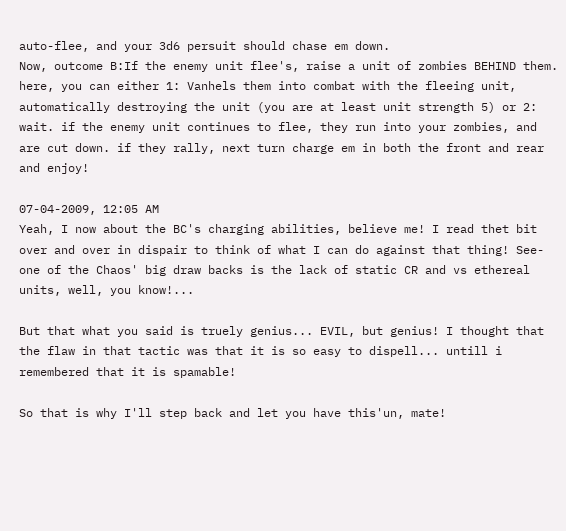auto-flee, and your 3d6 persuit should chase em down.
Now, outcome B:If the enemy unit flee's, raise a unit of zombies BEHIND them. here, you can either 1: Vanhels them into combat with the fleeing unit, automatically destroying the unit (you are at least unit strength 5) or 2: wait. if the enemy unit continues to flee, they run into your zombies, and are cut down. if they rally, next turn charge em in both the front and rear and enjoy!

07-04-2009, 12:05 AM
Yeah, I now about the BC's charging abilities, believe me! I read thet bit over and over in dispair to think of what I can do against that thing! See- one of the Chaos' big draw backs is the lack of static CR and vs ethereal units, well, you know!...

But that what you said is truely genius... EVIL, but genius! I thought that the flaw in that tactic was that it is so easy to dispell... untill i remembered that it is spamable!

So that is why I'll step back and let you have this'un, mate!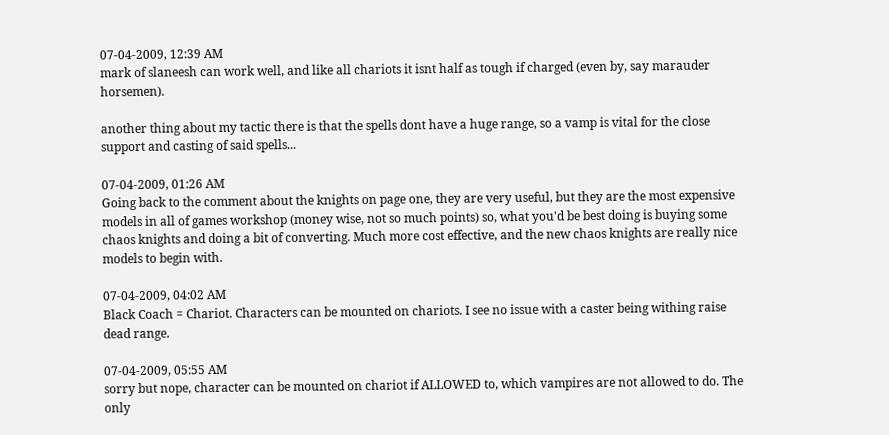07-04-2009, 12:39 AM
mark of slaneesh can work well, and like all chariots it isnt half as tough if charged (even by, say marauder horsemen).

another thing about my tactic there is that the spells dont have a huge range, so a vamp is vital for the close support and casting of said spells...

07-04-2009, 01:26 AM
Going back to the comment about the knights on page one, they are very useful, but they are the most expensive models in all of games workshop (money wise, not so much points) so, what you'd be best doing is buying some chaos knights and doing a bit of converting. Much more cost effective, and the new chaos knights are really nice models to begin with.

07-04-2009, 04:02 AM
Black Coach = Chariot. Characters can be mounted on chariots. I see no issue with a caster being withing raise dead range.

07-04-2009, 05:55 AM
sorry but nope, character can be mounted on chariot if ALLOWED to, which vampires are not allowed to do. The only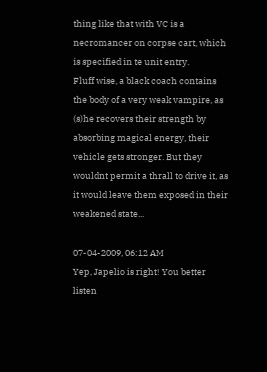thing like that with VC is a necromancer on corpse cart, which is specified in te unit entry.
Fluff wise, a black coach contains the body of a very weak vampire, as (s)he recovers their strength by absorbing magical energy, their vehicle gets stronger. But they wouldnt permit a thrall to drive it, as it would leave them exposed in their weakened state...

07-04-2009, 06:12 AM
Yep, Japelio is right! You better listen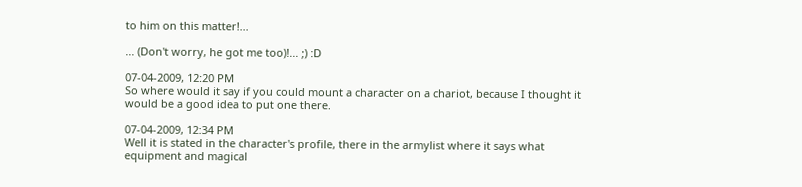to him on this matter!...

... (Don't worry, he got me too)!... ;) :D

07-04-2009, 12:20 PM
So where would it say if you could mount a character on a chariot, because I thought it would be a good idea to put one there.

07-04-2009, 12:34 PM
Well it is stated in the character's profile, there in the armylist where it says what equipment and magical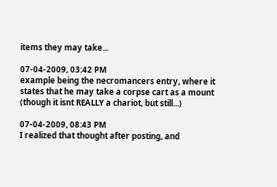items they may take...

07-04-2009, 03:42 PM
example being the necromancers entry, where it states that he may take a corpse cart as a mount (though it isnt REALLY a chariot, but still...)

07-04-2009, 08:43 PM
I realized that thought after posting, and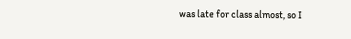was late for class almost, so I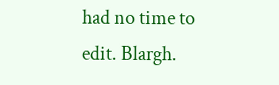had no time to edit. Blargh.